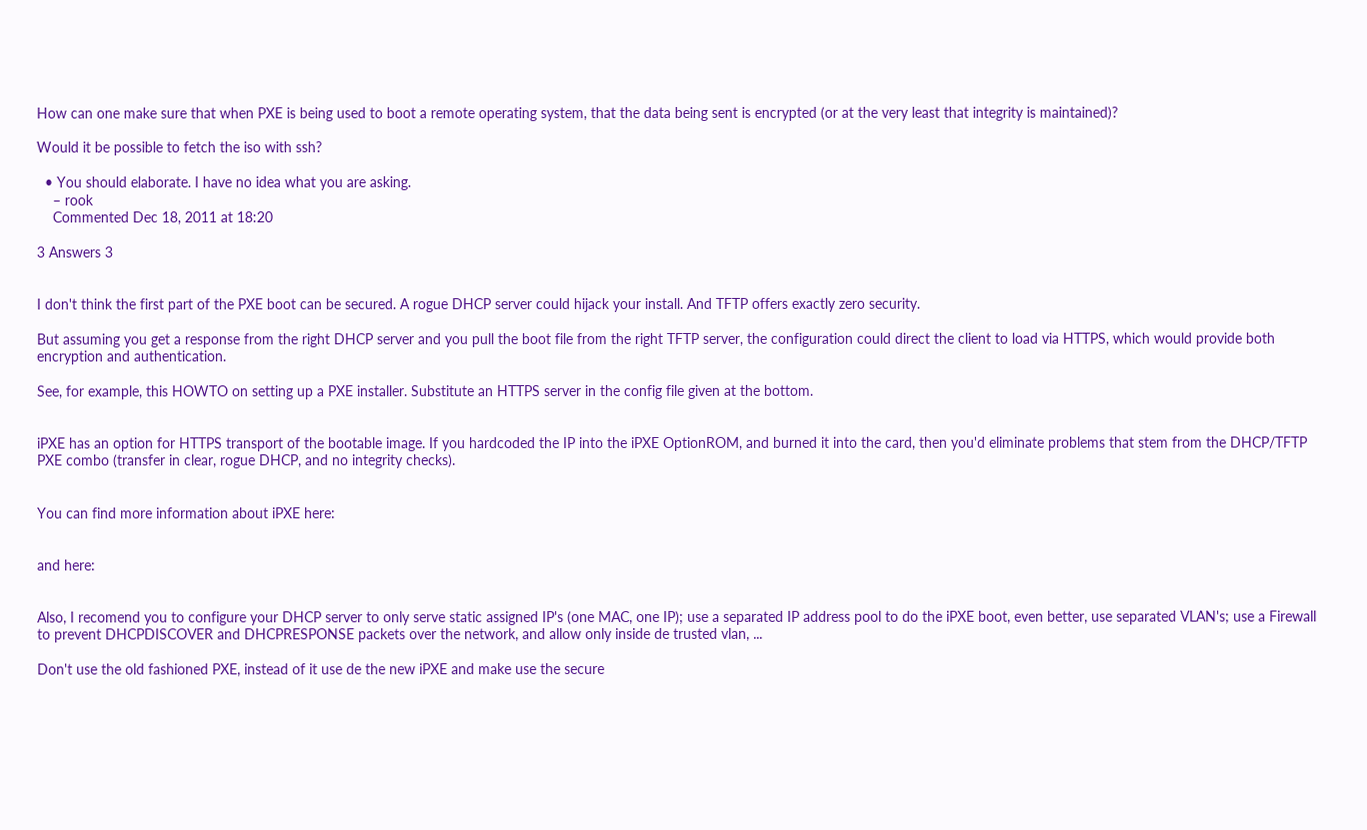How can one make sure that when PXE is being used to boot a remote operating system, that the data being sent is encrypted (or at the very least that integrity is maintained)?

Would it be possible to fetch the iso with ssh?

  • You should elaborate. I have no idea what you are asking.
    – rook
    Commented Dec 18, 2011 at 18:20

3 Answers 3


I don't think the first part of the PXE boot can be secured. A rogue DHCP server could hijack your install. And TFTP offers exactly zero security.

But assuming you get a response from the right DHCP server and you pull the boot file from the right TFTP server, the configuration could direct the client to load via HTTPS, which would provide both encryption and authentication.

See, for example, this HOWTO on setting up a PXE installer. Substitute an HTTPS server in the config file given at the bottom.


iPXE has an option for HTTPS transport of the bootable image. If you hardcoded the IP into the iPXE OptionROM, and burned it into the card, then you'd eliminate problems that stem from the DHCP/TFTP PXE combo (transfer in clear, rogue DHCP, and no integrity checks).


You can find more information about iPXE here:


and here:


Also, I recomend you to configure your DHCP server to only serve static assigned IP's (one MAC, one IP); use a separated IP address pool to do the iPXE boot, even better, use separated VLAN's; use a Firewall to prevent DHCPDISCOVER and DHCPRESPONSE packets over the network, and allow only inside de trusted vlan, ...

Don't use the old fashioned PXE, instead of it use de the new iPXE and make use the secure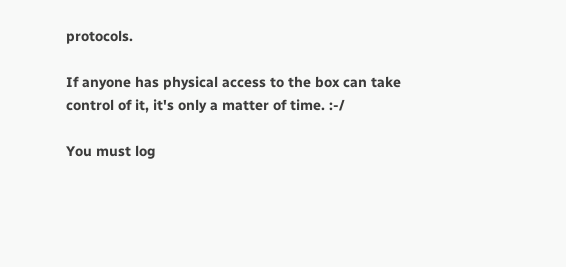protocols.

If anyone has physical access to the box can take control of it, it's only a matter of time. :-/

You must log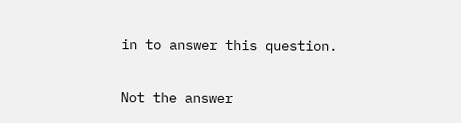in to answer this question.

Not the answer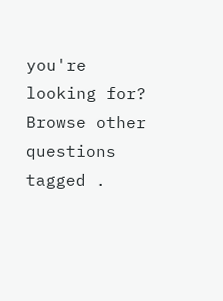you're looking for? Browse other questions tagged .